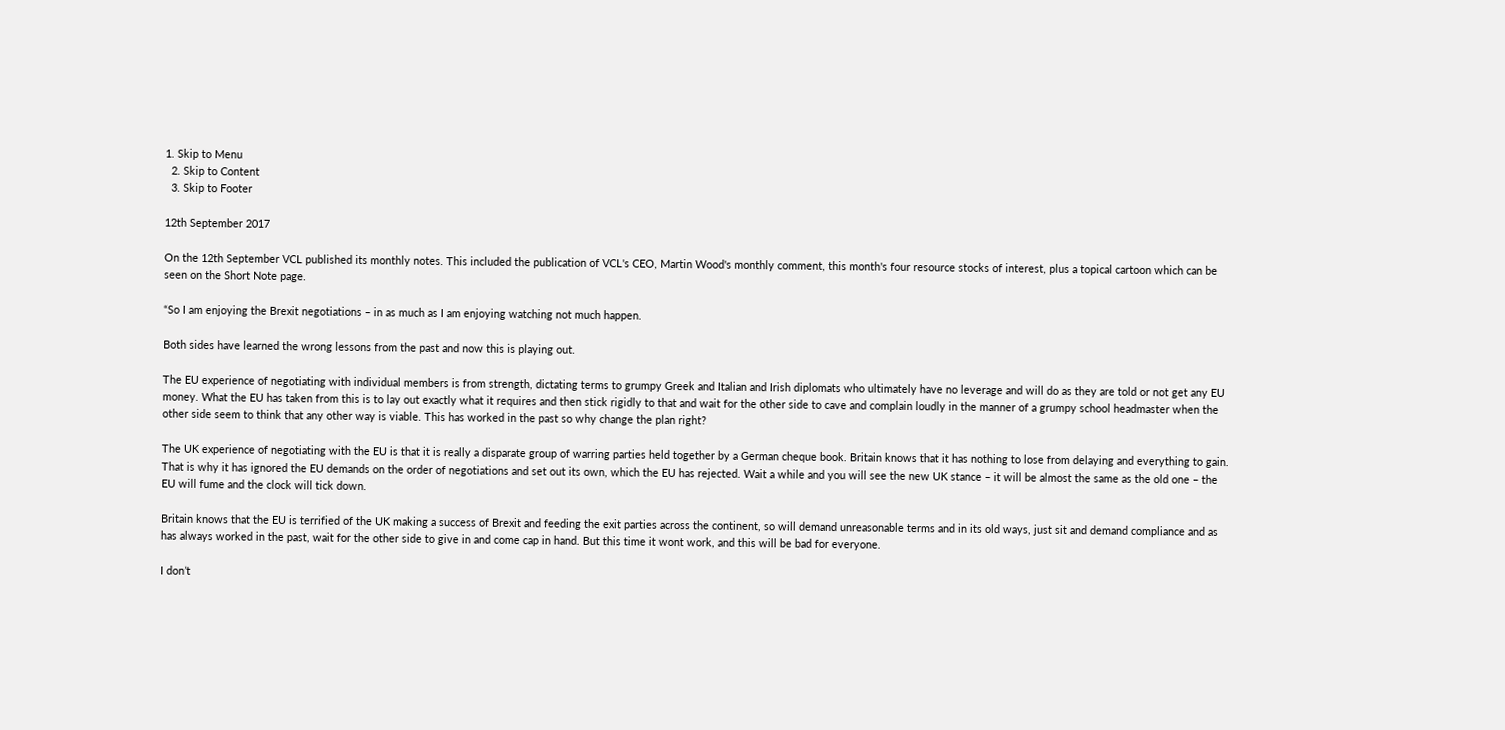1. Skip to Menu
  2. Skip to Content
  3. Skip to Footer

12th September 2017

On the 12th September VCL published its monthly notes. This included the publication of VCL's CEO, Martin Wood's monthly comment, this month's four resource stocks of interest, plus a topical cartoon which can be seen on the Short Note page.

“So I am enjoying the Brexit negotiations – in as much as I am enjoying watching not much happen.

Both sides have learned the wrong lessons from the past and now this is playing out.

The EU experience of negotiating with individual members is from strength, dictating terms to grumpy Greek and Italian and Irish diplomats who ultimately have no leverage and will do as they are told or not get any EU money. What the EU has taken from this is to lay out exactly what it requires and then stick rigidly to that and wait for the other side to cave and complain loudly in the manner of a grumpy school headmaster when the other side seem to think that any other way is viable. This has worked in the past so why change the plan right?

The UK experience of negotiating with the EU is that it is really a disparate group of warring parties held together by a German cheque book. Britain knows that it has nothing to lose from delaying and everything to gain. That is why it has ignored the EU demands on the order of negotiations and set out its own, which the EU has rejected. Wait a while and you will see the new UK stance – it will be almost the same as the old one – the EU will fume and the clock will tick down.

Britain knows that the EU is terrified of the UK making a success of Brexit and feeding the exit parties across the continent, so will demand unreasonable terms and in its old ways, just sit and demand compliance and as has always worked in the past, wait for the other side to give in and come cap in hand. But this time it wont work, and this will be bad for everyone.

I don’t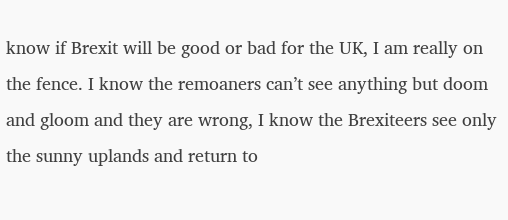know if Brexit will be good or bad for the UK, I am really on the fence. I know the remoaners can’t see anything but doom and gloom and they are wrong, I know the Brexiteers see only the sunny uplands and return to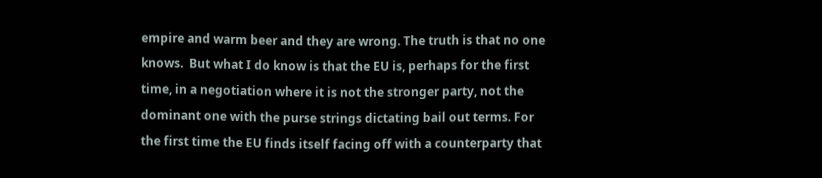empire and warm beer and they are wrong. The truth is that no one knows.  But what I do know is that the EU is, perhaps for the first time, in a negotiation where it is not the stronger party, not the dominant one with the purse strings dictating bail out terms. For the first time the EU finds itself facing off with a counterparty that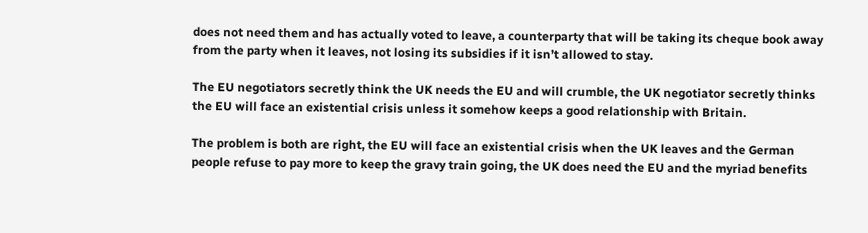does not need them and has actually voted to leave, a counterparty that will be taking its cheque book away from the party when it leaves, not losing its subsidies if it isn’t allowed to stay.

The EU negotiators secretly think the UK needs the EU and will crumble, the UK negotiator secretly thinks the EU will face an existential crisis unless it somehow keeps a good relationship with Britain.

The problem is both are right, the EU will face an existential crisis when the UK leaves and the German people refuse to pay more to keep the gravy train going, the UK does need the EU and the myriad benefits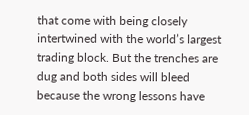that come with being closely intertwined with the world’s largest trading block. But the trenches are dug and both sides will bleed because the wrong lessons have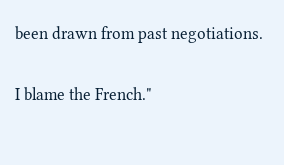been drawn from past negotiations.

I blame the French."